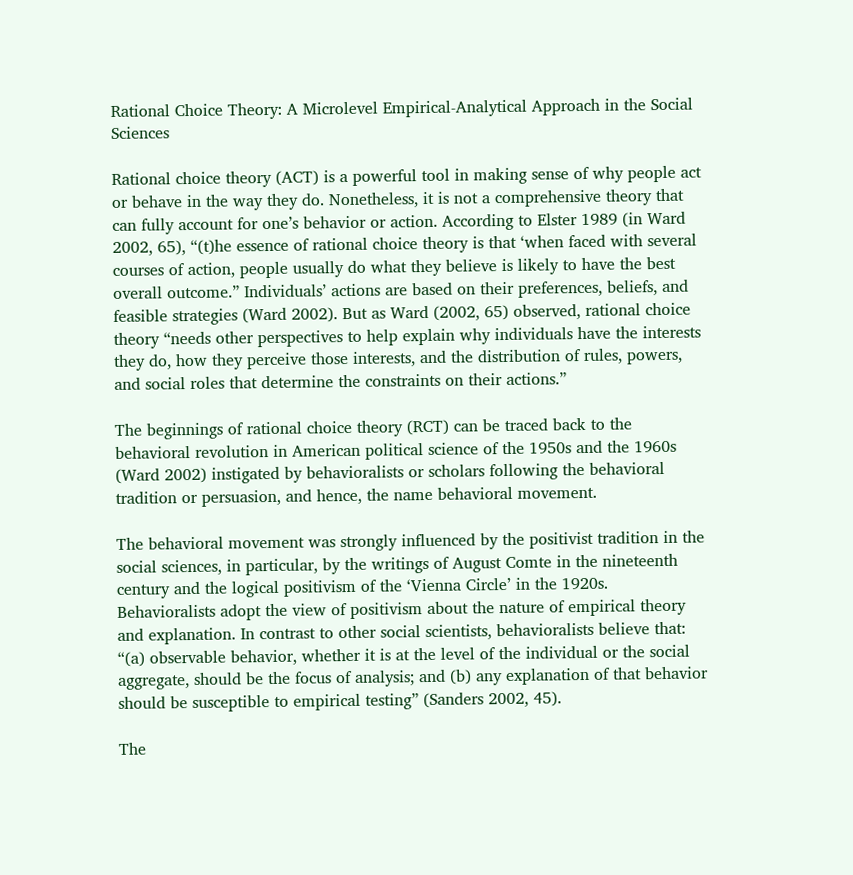Rational Choice Theory: A Microlevel Empirical-Analytical Approach in the Social Sciences

Rational choice theory (ACT) is a powerful tool in making sense of why people act or behave in the way they do. Nonetheless, it is not a comprehensive theory that can fully account for one’s behavior or action. According to Elster 1989 (in Ward 2002, 65), “(t)he essence of rational choice theory is that ‘when faced with several courses of action, people usually do what they believe is likely to have the best overall outcome.” Individuals’ actions are based on their preferences, beliefs, and feasible strategies (Ward 2002). But as Ward (2002, 65) observed, rational choice theory “needs other perspectives to help explain why individuals have the interests they do, how they perceive those interests, and the distribution of rules, powers, and social roles that determine the constraints on their actions.”

The beginnings of rational choice theory (RCT) can be traced back to the behavioral revolution in American political science of the 1950s and the 1960s (Ward 2002) instigated by behavioralists or scholars following the behavioral tradition or persuasion, and hence, the name behavioral movement.

The behavioral movement was strongly influenced by the positivist tradition in the social sciences, in particular, by the writings of August Comte in the nineteenth century and the logical positivism of the ‘Vienna Circle’ in the 1920s. Behavioralists adopt the view of positivism about the nature of empirical theory and explanation. In contrast to other social scientists, behavioralists believe that: “(a) observable behavior, whether it is at the level of the individual or the social aggregate, should be the focus of analysis; and (b) any explanation of that behavior should be susceptible to empirical testing” (Sanders 2002, 45).

The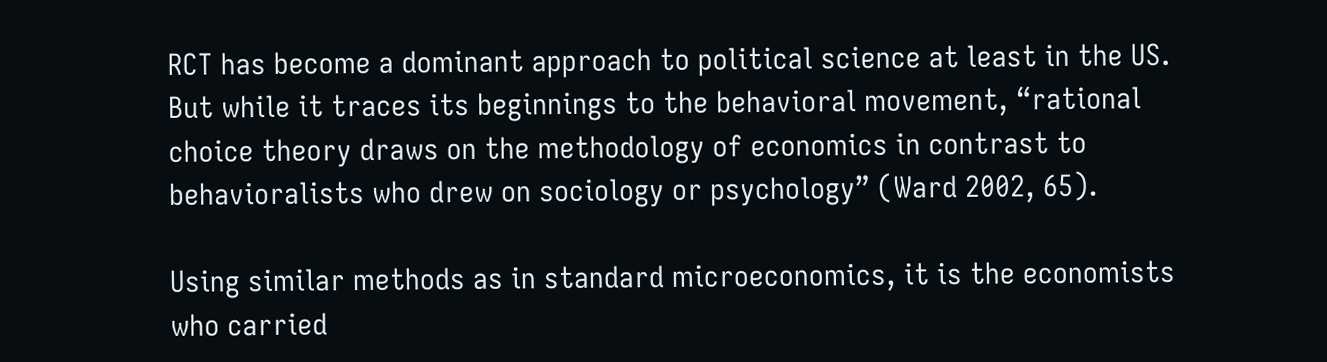RCT has become a dominant approach to political science at least in the US. But while it traces its beginnings to the behavioral movement, “rational choice theory draws on the methodology of economics in contrast to behavioralists who drew on sociology or psychology” (Ward 2002, 65).

Using similar methods as in standard microeconomics, it is the economists who carried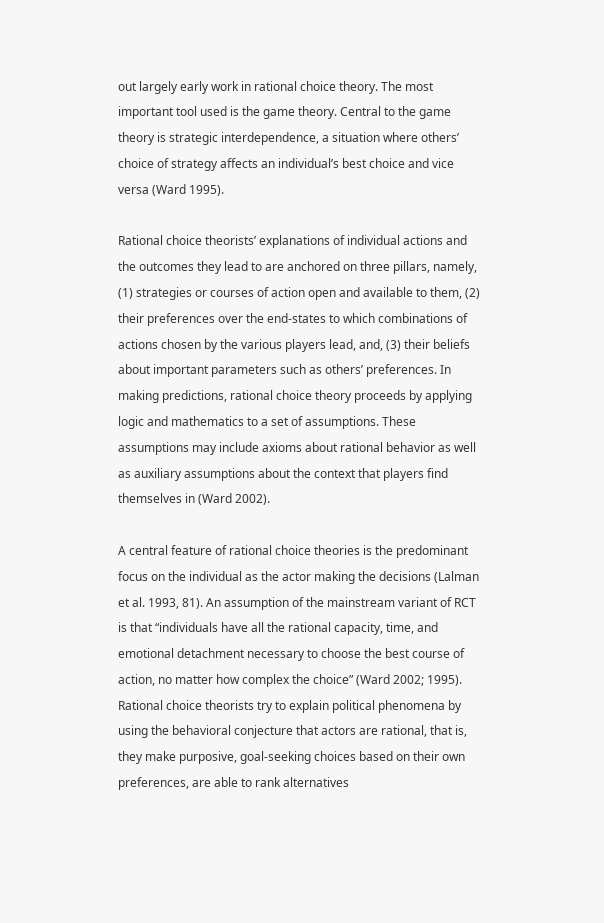out largely early work in rational choice theory. The most important tool used is the game theory. Central to the game theory is strategic interdependence, a situation where others’ choice of strategy affects an individual’s best choice and vice versa (Ward 1995).

Rational choice theorists’ explanations of individual actions and the outcomes they lead to are anchored on three pillars, namely, (1) strategies or courses of action open and available to them, (2) their preferences over the end-states to which combinations of actions chosen by the various players lead, and, (3) their beliefs about important parameters such as others’ preferences. In making predictions, rational choice theory proceeds by applying logic and mathematics to a set of assumptions. These assumptions may include axioms about rational behavior as well as auxiliary assumptions about the context that players find themselves in (Ward 2002).

A central feature of rational choice theories is the predominant focus on the individual as the actor making the decisions (Lalman et al. 1993, 81). An assumption of the mainstream variant of RCT is that “individuals have all the rational capacity, time, and emotional detachment necessary to choose the best course of action, no matter how complex the choice” (Ward 2002; 1995). Rational choice theorists try to explain political phenomena by using the behavioral conjecture that actors are rational, that is, they make purposive, goal-seeking choices based on their own preferences, are able to rank alternatives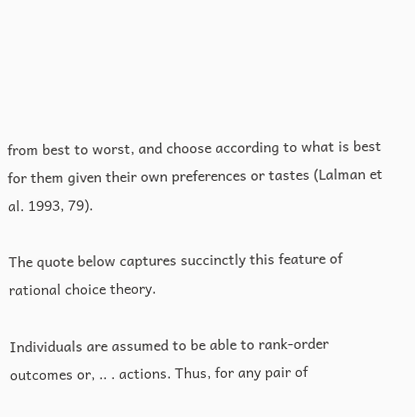from best to worst, and choose according to what is best for them given their own preferences or tastes (Lalman et al. 1993, 79).

The quote below captures succinctly this feature of rational choice theory.

Individuals are assumed to be able to rank-order outcomes or, .. . actions. Thus, for any pair of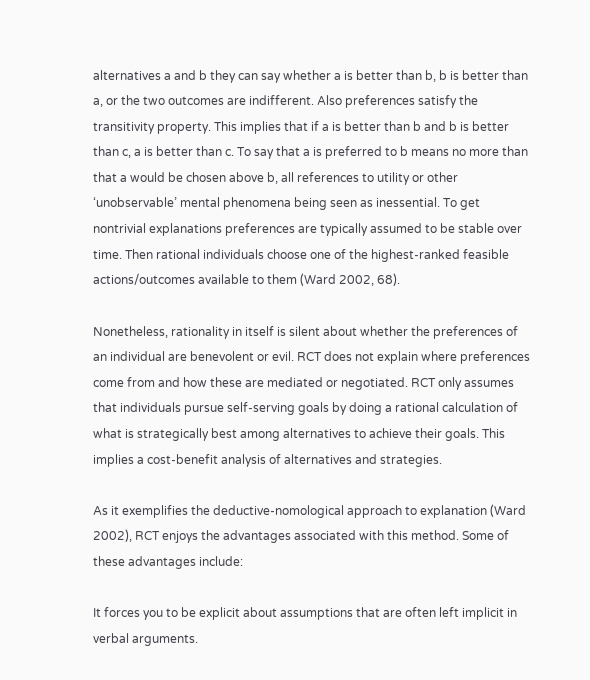alternatives a and b they can say whether a is better than b, b is better than a, or the two outcomes are indifferent. Also preferences satisfy the transitivity property. This implies that if a is better than b and b is better than c, a is better than c. To say that a is preferred to b means no more than that a would be chosen above b, all references to utility or other ‘unobservable’ mental phenomena being seen as inessential. To get nontrivial explanations preferences are typically assumed to be stable over time. Then rational individuals choose one of the highest-ranked feasible actions/outcomes available to them (Ward 2002, 68).

Nonetheless, rationality in itself is silent about whether the preferences of an individual are benevolent or evil. RCT does not explain where preferences come from and how these are mediated or negotiated. RCT only assumes that individuals pursue self-serving goals by doing a rational calculation of what is strategically best among alternatives to achieve their goals. This implies a cost-benefit analysis of alternatives and strategies.

As it exemplifies the deductive-nomological approach to explanation (Ward 2002), RCT enjoys the advantages associated with this method. Some of these advantages include:

It forces you to be explicit about assumptions that are often left implicit in verbal arguments.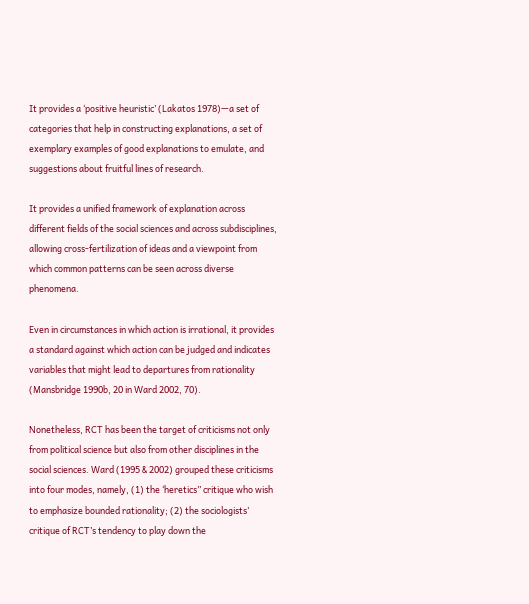It provides a ‘positive heuristic’ (Lakatos 1978)—a set of categories that help in constructing explanations, a set of exemplary examples of good explanations to emulate, and suggestions about fruitful lines of research.

It provides a unified framework of explanation across different fields of the social sciences and across subdisciplines, allowing cross-fertilization of ideas and a viewpoint from which common patterns can be seen across diverse phenomena.

Even in circumstances in which action is irrational, it provides a standard against which action can be judged and indicates variables that might lead to departures from rationality (Mansbridge 1990b, 20 in Ward 2002, 70).

Nonetheless, RCT has been the target of criticisms not only from political science but also from other disciplines in the social sciences. Ward (1995 & 2002) grouped these criticisms into four modes, namely, (1) the ‘heretics” critique who wish to emphasize bounded rationality; (2) the sociologists’ critique of RCT’s tendency to play down the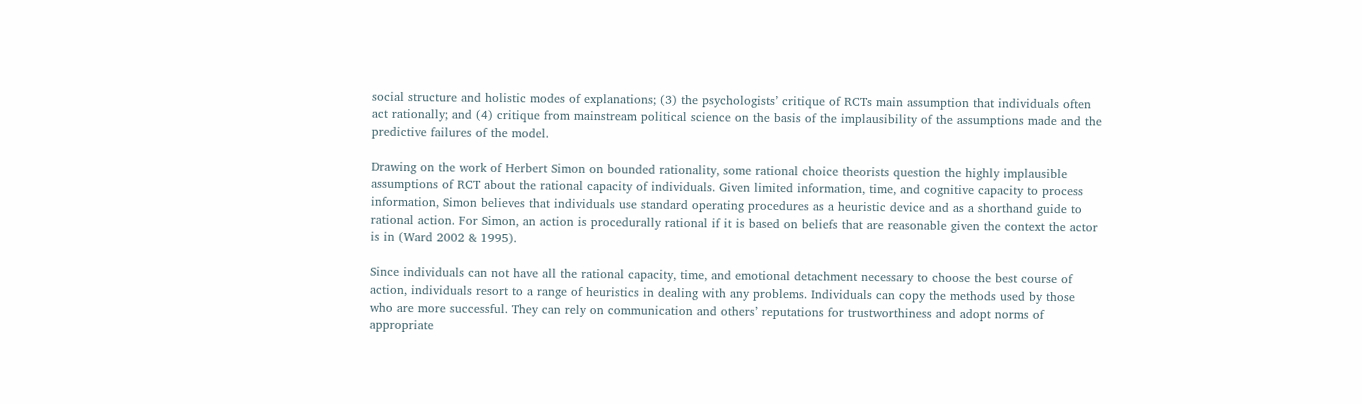social structure and holistic modes of explanations; (3) the psychologists’ critique of RCTs main assumption that individuals often act rationally; and (4) critique from mainstream political science on the basis of the implausibility of the assumptions made and the predictive failures of the model.

Drawing on the work of Herbert Simon on bounded rationality, some rational choice theorists question the highly implausible assumptions of RCT about the rational capacity of individuals. Given limited information, time, and cognitive capacity to process information, Simon believes that individuals use standard operating procedures as a heuristic device and as a shorthand guide to rational action. For Simon, an action is procedurally rational if it is based on beliefs that are reasonable given the context the actor is in (Ward 2002 & 1995).

Since individuals can not have all the rational capacity, time, and emotional detachment necessary to choose the best course of action, individuals resort to a range of heuristics in dealing with any problems. Individuals can copy the methods used by those who are more successful. They can rely on communication and others’ reputations for trustworthiness and adopt norms of appropriate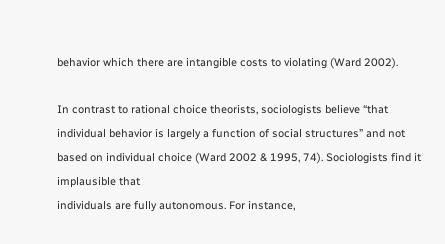behavior which there are intangible costs to violating (Ward 2002).

In contrast to rational choice theorists, sociologists believe “that individual behavior is largely a function of social structures” and not based on individual choice (Ward 2002 & 1995, 74). Sociologists find it implausible that
individuals are fully autonomous. For instance,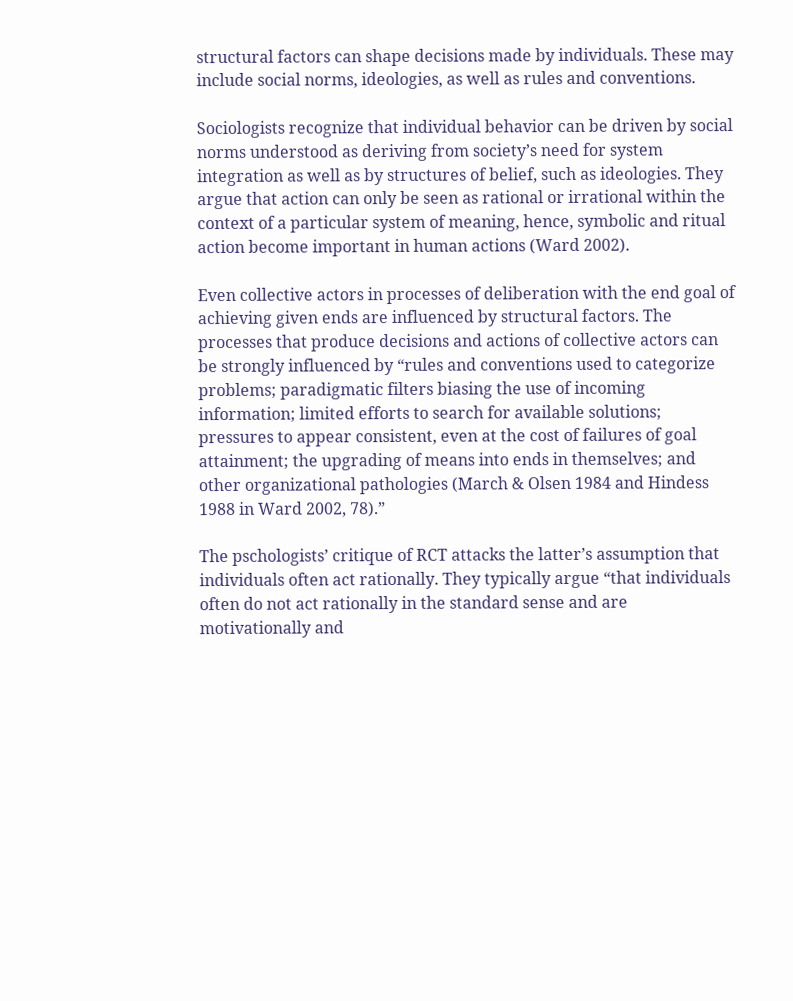structural factors can shape decisions made by individuals. These may include social norms, ideologies, as well as rules and conventions.

Sociologists recognize that individual behavior can be driven by social norms understood as deriving from society’s need for system integration as well as by structures of belief, such as ideologies. They argue that action can only be seen as rational or irrational within the context of a particular system of meaning, hence, symbolic and ritual action become important in human actions (Ward 2002).

Even collective actors in processes of deliberation with the end goal of achieving given ends are influenced by structural factors. The processes that produce decisions and actions of collective actors can be strongly influenced by “rules and conventions used to categorize problems; paradigmatic filters biasing the use of incoming information; limited efforts to search for available solutions; pressures to appear consistent, even at the cost of failures of goal attainment; the upgrading of means into ends in themselves; and other organizational pathologies (March & Olsen 1984 and Hindess 1988 in Ward 2002, 78).”

The pschologists’ critique of RCT attacks the latter’s assumption that individuals often act rationally. They typically argue “that individuals often do not act rationally in the standard sense and are motivationally and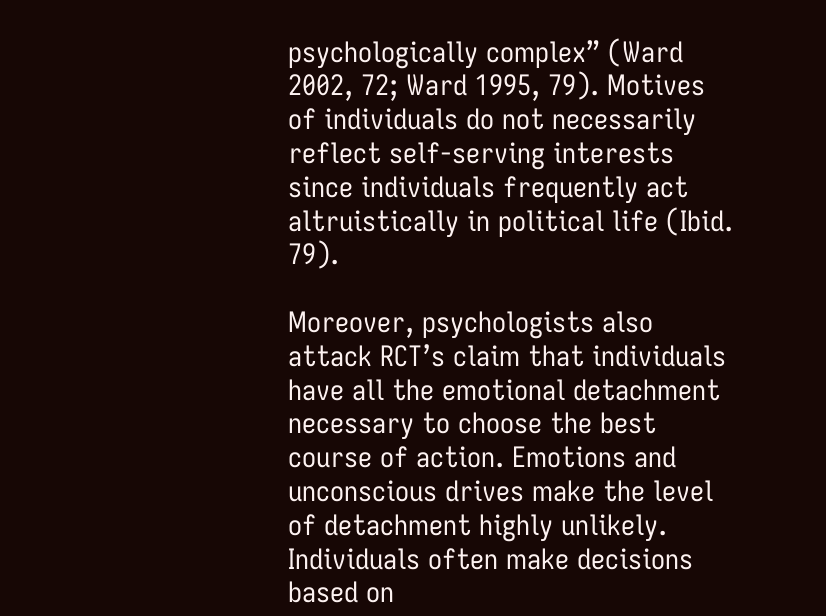psychologically complex” (Ward 2002, 72; Ward 1995, 79). Motives of individuals do not necessarily reflect self-serving interests since individuals frequently act altruistically in political life (Ibid. 79).

Moreover, psychologists also attack RCT’s claim that individuals have all the emotional detachment necessary to choose the best course of action. Emotions and unconscious drives make the level of detachment highly unlikely. Individuals often make decisions based on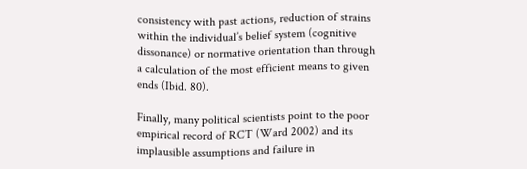consistency with past actions, reduction of strains within the individual’s belief system (cognitive dissonance) or normative orientation than through a calculation of the most efficient means to given ends (Ibid. 80).

Finally, many political scientists point to the poor empirical record of RCT (Ward 2002) and its implausible assumptions and failure in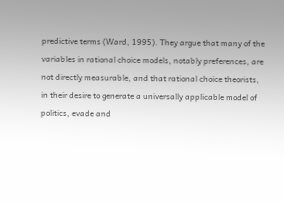predictive terms (Ward, 1995). They argue that many of the variables in rational choice models, notably preferences, are not directly measurable, and that rational choice theorists, in their desire to generate a universally applicable model of politics, evade and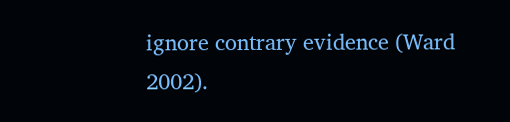ignore contrary evidence (Ward 2002).